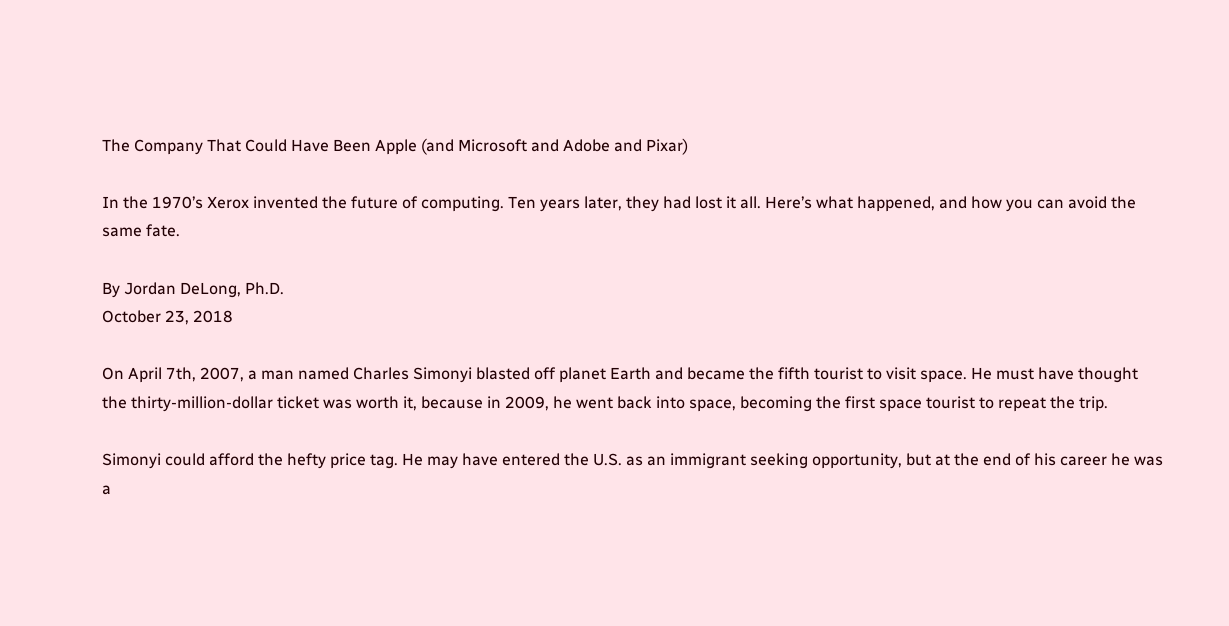The Company That Could Have Been Apple (and Microsoft and Adobe and Pixar)

In the 1970’s Xerox invented the future of computing. Ten years later, they had lost it all. Here’s what happened, and how you can avoid the same fate.

By Jordan DeLong, Ph.D.
October 23, 2018

On April 7th, 2007, a man named Charles Simonyi blasted off planet Earth and became the fifth tourist to visit space. He must have thought the thirty-million-dollar ticket was worth it, because in 2009, he went back into space, becoming the first space tourist to repeat the trip.

Simonyi could afford the hefty price tag. He may have entered the U.S. as an immigrant seeking opportunity, but at the end of his career he was a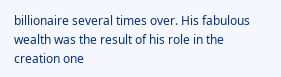billionaire several times over. His fabulous wealth was the result of his role in the creation one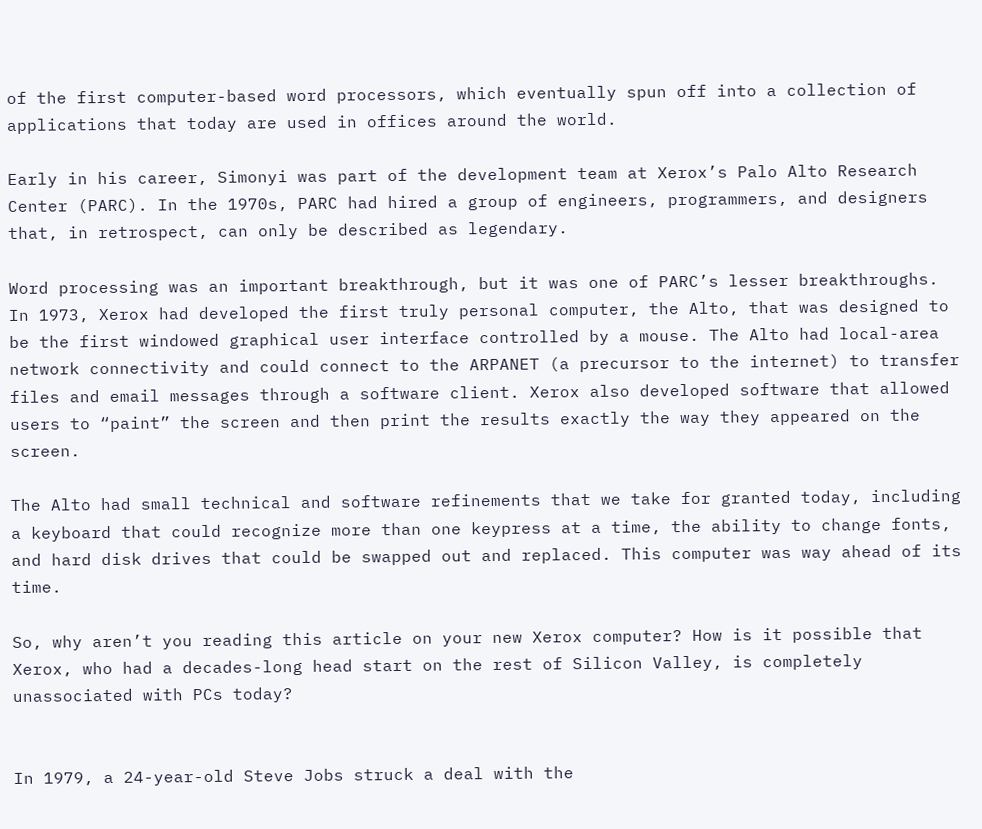of the first computer-based word processors, which eventually spun off into a collection of applications that today are used in offices around the world.

Early in his career, Simonyi was part of the development team at Xerox’s Palo Alto Research Center (PARC). In the 1970s, PARC had hired a group of engineers, programmers, and designers that, in retrospect, can only be described as legendary.

Word processing was an important breakthrough, but it was one of PARC’s lesser breakthroughs. In 1973, Xerox had developed the first truly personal computer, the Alto, that was designed to be the first windowed graphical user interface controlled by a mouse. The Alto had local-area network connectivity and could connect to the ARPANET (a precursor to the internet) to transfer files and email messages through a software client. Xerox also developed software that allowed users to “paint” the screen and then print the results exactly the way they appeared on the screen.

The Alto had small technical and software refinements that we take for granted today, including a keyboard that could recognize more than one keypress at a time, the ability to change fonts, and hard disk drives that could be swapped out and replaced. This computer was way ahead of its time.

So, why aren’t you reading this article on your new Xerox computer? How is it possible that Xerox, who had a decades-long head start on the rest of Silicon Valley, is completely unassociated with PCs today?


In 1979, a 24-year-old Steve Jobs struck a deal with the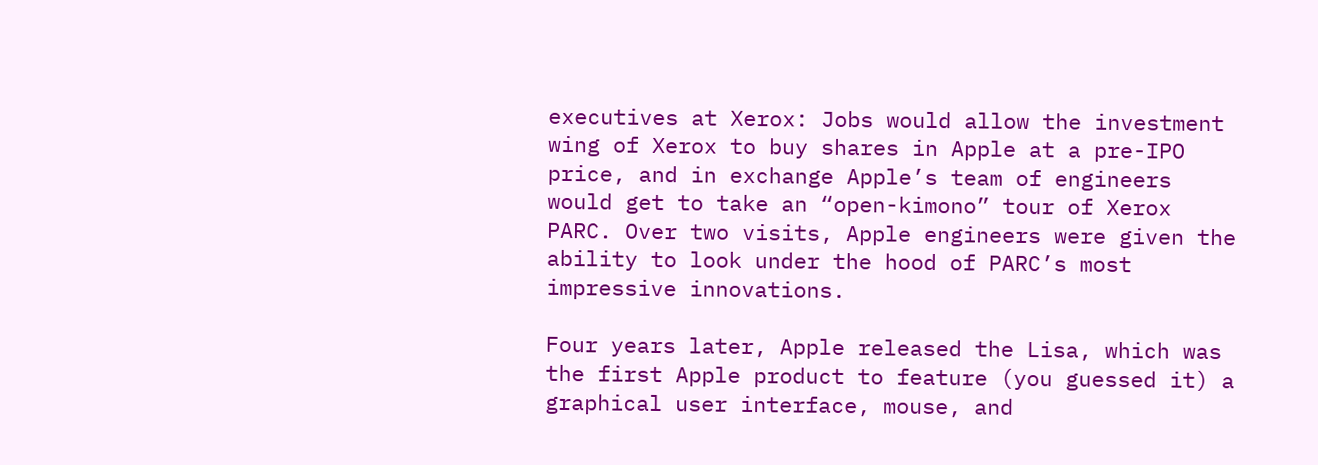executives at Xerox: Jobs would allow the investment wing of Xerox to buy shares in Apple at a pre-IPO price, and in exchange Apple’s team of engineers would get to take an “open-kimono” tour of Xerox PARC. Over two visits, Apple engineers were given the ability to look under the hood of PARC’s most impressive innovations.

Four years later, Apple released the Lisa, which was the first Apple product to feature (you guessed it) a graphical user interface, mouse, and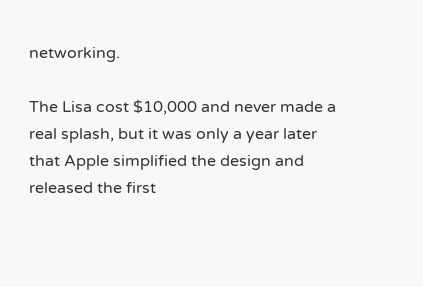networking.

The Lisa cost $10,000 and never made a real splash, but it was only a year later that Apple simplified the design and released the first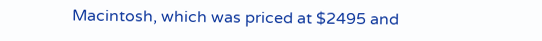Macintosh, which was priced at $2495 and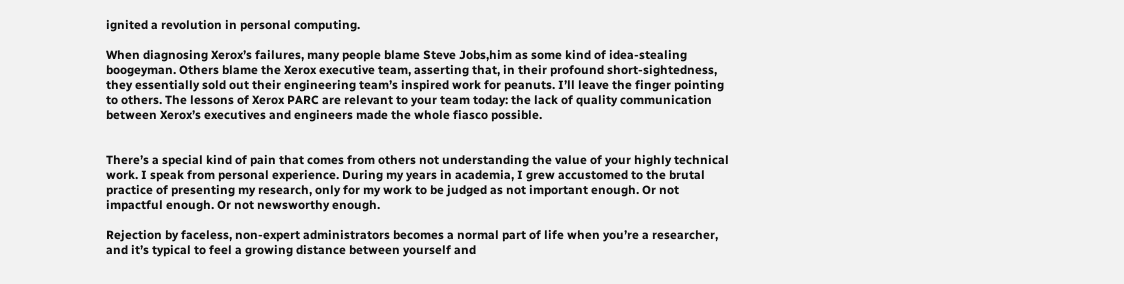ignited a revolution in personal computing.

When diagnosing Xerox’s failures, many people blame Steve Jobs,him as some kind of idea-stealing boogeyman. Others blame the Xerox executive team, asserting that, in their profound short-sightedness, they essentially sold out their engineering team’s inspired work for peanuts. I’ll leave the finger pointing to others. The lessons of Xerox PARC are relevant to your team today: the lack of quality communication between Xerox’s executives and engineers made the whole fiasco possible.


There’s a special kind of pain that comes from others not understanding the value of your highly technical work. I speak from personal experience. During my years in academia, I grew accustomed to the brutal practice of presenting my research, only for my work to be judged as not important enough. Or not impactful enough. Or not newsworthy enough.

Rejection by faceless, non-expert administrators becomes a normal part of life when you’re a researcher, and it’s typical to feel a growing distance between yourself and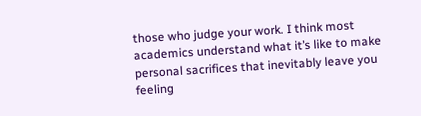those who judge your work. I think most academics understand what it’s like to make personal sacrifices that inevitably leave you feeling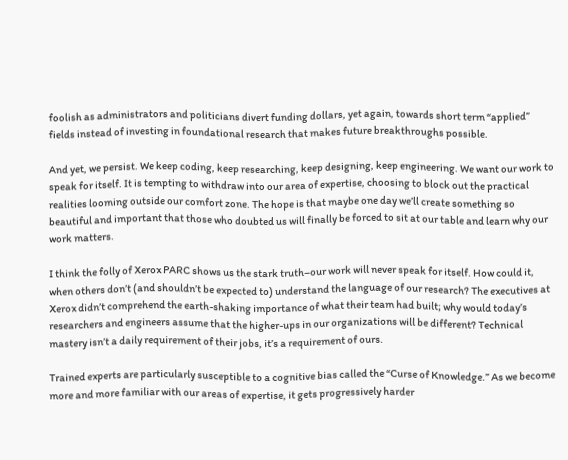foolish as administrators and politicians divert funding dollars, yet again, towards short term “applied” fields instead of investing in foundational research that makes future breakthroughs possible.

And yet, we persist. We keep coding, keep researching, keep designing, keep engineering. We want our work to speak for itself. It is tempting to withdraw into our area of expertise, choosing to block out the practical realities looming outside our comfort zone. The hope is that maybe one day we’ll create something so beautiful and important that those who doubted us will finally be forced to sit at our table and learn why our work matters.

I think the folly of Xerox PARC shows us the stark truth–our work will never speak for itself. How could it, when others don’t (and shouldn’t be expected to) understand the language of our research? The executives at Xerox didn’t comprehend the earth-shaking importance of what their team had built; why would today’s researchers and engineers assume that the higher-ups in our organizations will be different? Technical mastery isn’t a daily requirement of their jobs, it’s a requirement of ours.

Trained experts are particularly susceptible to a cognitive bias called the “Curse of Knowledge.” As we become more and more familiar with our areas of expertise, it gets progressively harder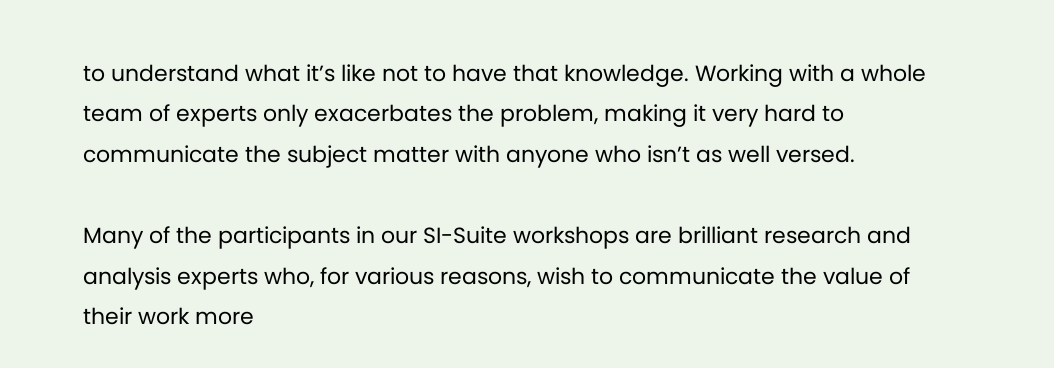to understand what it’s like not to have that knowledge. Working with a whole team of experts only exacerbates the problem, making it very hard to communicate the subject matter with anyone who isn’t as well versed.

Many of the participants in our SI-Suite workshops are brilliant research and analysis experts who, for various reasons, wish to communicate the value of their work more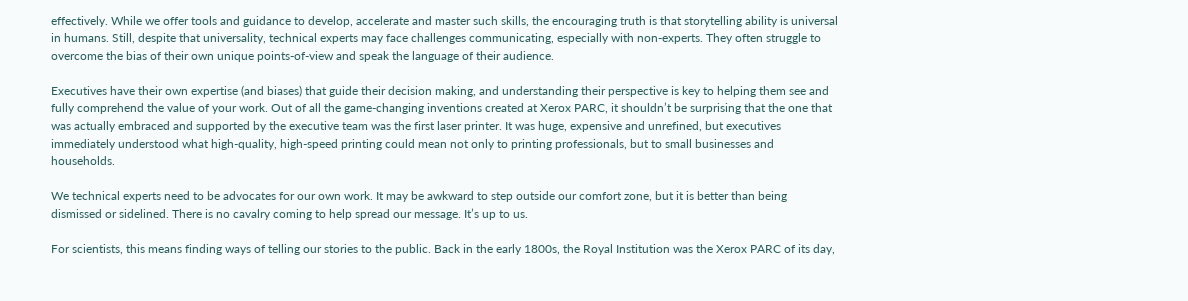effectively. While we offer tools and guidance to develop, accelerate and master such skills, the encouraging truth is that storytelling ability is universal in humans. Still, despite that universality, technical experts may face challenges communicating, especially with non-experts. They often struggle to overcome the bias of their own unique points-of-view and speak the language of their audience.

Executives have their own expertise (and biases) that guide their decision making, and understanding their perspective is key to helping them see and fully comprehend the value of your work. Out of all the game-changing inventions created at Xerox PARC, it shouldn’t be surprising that the one that was actually embraced and supported by the executive team was the first laser printer. It was huge, expensive and unrefined, but executives immediately understood what high-quality, high-speed printing could mean not only to printing professionals, but to small businesses and households.

We technical experts need to be advocates for our own work. It may be awkward to step outside our comfort zone, but it is better than being dismissed or sidelined. There is no cavalry coming to help spread our message. It’s up to us.

For scientists, this means finding ways of telling our stories to the public. Back in the early 1800s, the Royal Institution was the Xerox PARC of its day,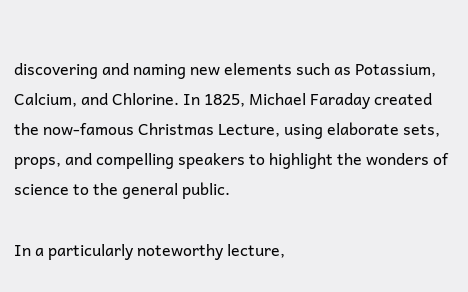discovering and naming new elements such as Potassium, Calcium, and Chlorine. In 1825, Michael Faraday created the now-famous Christmas Lecture, using elaborate sets, props, and compelling speakers to highlight the wonders of science to the general public.

In a particularly noteworthy lecture,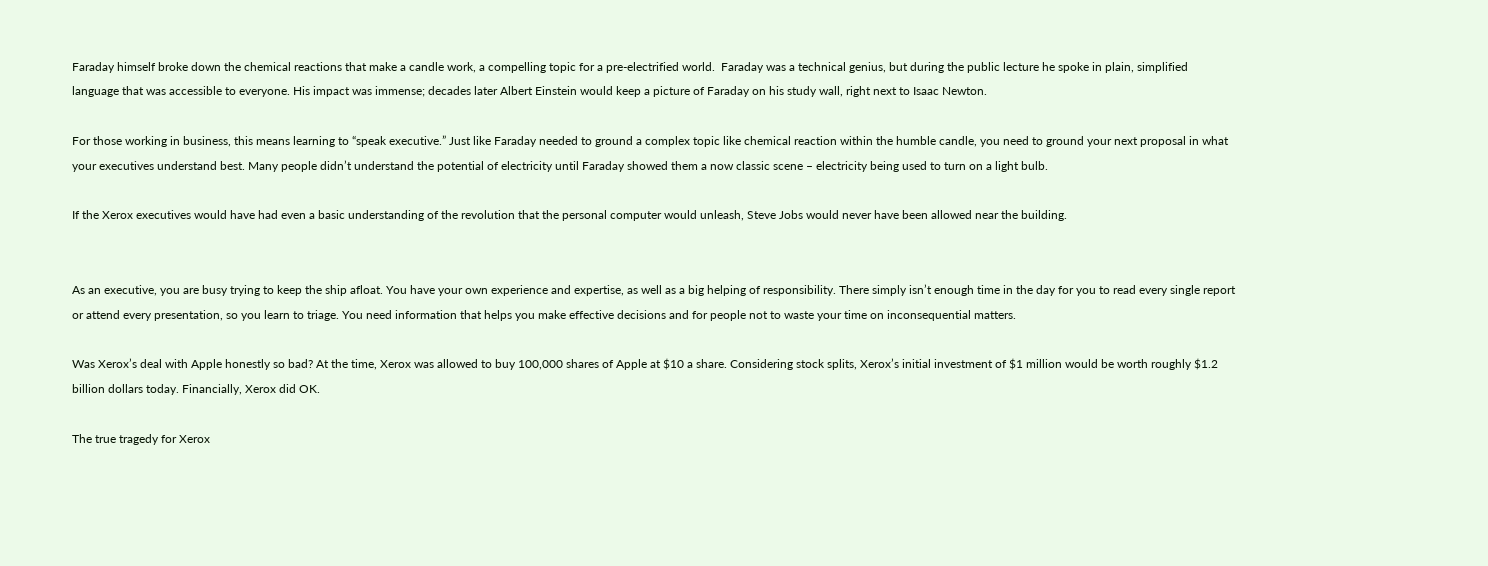Faraday himself broke down the chemical reactions that make a candle work, a compelling topic for a pre-electrified world.  Faraday was a technical genius, but during the public lecture he spoke in plain, simplified language that was accessible to everyone. His impact was immense; decades later Albert Einstein would keep a picture of Faraday on his study wall, right next to Isaac Newton.

For those working in business, this means learning to “speak executive.” Just like Faraday needed to ground a complex topic like chemical reaction within the humble candle, you need to ground your next proposal in what your executives understand best. Many people didn’t understand the potential of electricity until Faraday showed them a now classic scene – electricity being used to turn on a light bulb.

If the Xerox executives would have had even a basic understanding of the revolution that the personal computer would unleash, Steve Jobs would never have been allowed near the building.


As an executive, you are busy trying to keep the ship afloat. You have your own experience and expertise, as well as a big helping of responsibility. There simply isn’t enough time in the day for you to read every single report or attend every presentation, so you learn to triage. You need information that helps you make effective decisions and for people not to waste your time on inconsequential matters.

Was Xerox’s deal with Apple honestly so bad? At the time, Xerox was allowed to buy 100,000 shares of Apple at $10 a share. Considering stock splits, Xerox’s initial investment of $1 million would be worth roughly $1.2 billion dollars today. Financially, Xerox did OK.

The true tragedy for Xerox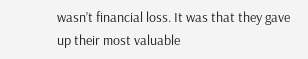wasn’t financial loss. It was that they gave up their most valuable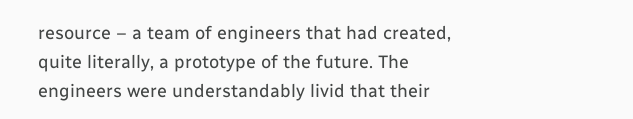resource – a team of engineers that had created, quite literally, a prototype of the future. The engineers were understandably livid that their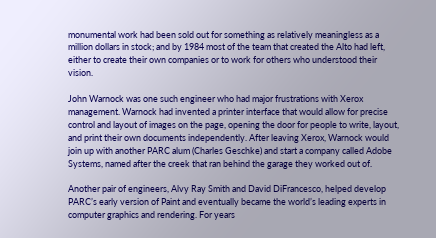monumental work had been sold out for something as relatively meaningless as a million dollars in stock; and by 1984 most of the team that created the Alto had left, either to create their own companies or to work for others who understood their vision.

John Warnock was one such engineer who had major frustrations with Xerox management. Warnock had invented a printer interface that would allow for precise control and layout of images on the page, opening the door for people to write, layout, and print their own documents independently. After leaving Xerox, Warnock would join up with another PARC alum (Charles Geschke) and start a company called Adobe Systems, named after the creek that ran behind the garage they worked out of.

Another pair of engineers, Alvy Ray Smith and David DiFrancesco, helped develop PARC’s early version of Paint and eventually became the world’s leading experts in computer graphics and rendering. For years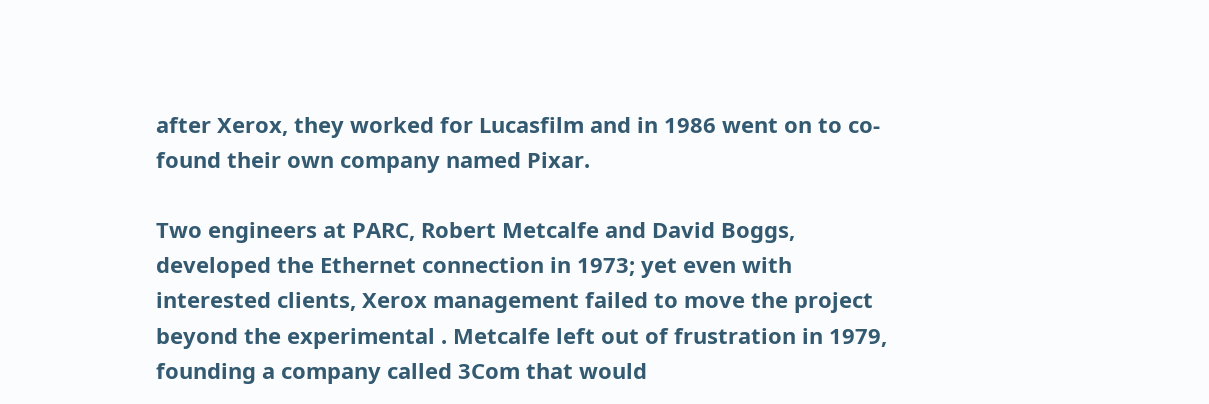after Xerox, they worked for Lucasfilm and in 1986 went on to co-found their own company named Pixar.

Two engineers at PARC, Robert Metcalfe and David Boggs, developed the Ethernet connection in 1973; yet even with interested clients, Xerox management failed to move the project beyond the experimental . Metcalfe left out of frustration in 1979, founding a company called 3Com that would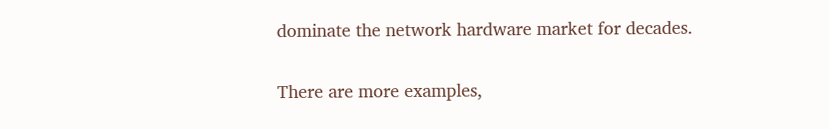dominate the network hardware market for decades.

There are more examples,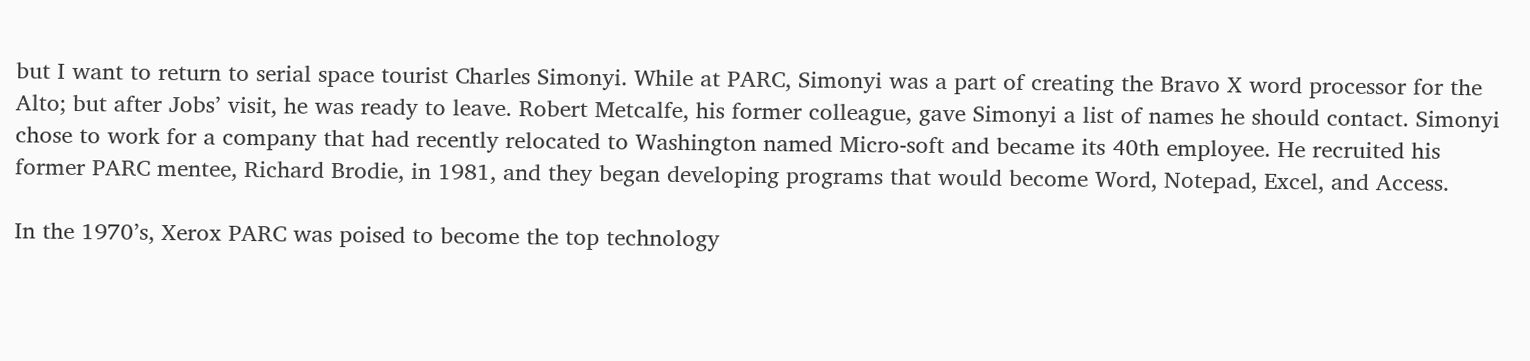but I want to return to serial space tourist Charles Simonyi. While at PARC, Simonyi was a part of creating the Bravo X word processor for the Alto; but after Jobs’ visit, he was ready to leave. Robert Metcalfe, his former colleague, gave Simonyi a list of names he should contact. Simonyi chose to work for a company that had recently relocated to Washington named Micro-soft and became its 40th employee. He recruited his former PARC mentee, Richard Brodie, in 1981, and they began developing programs that would become Word, Notepad, Excel, and Access.

In the 1970’s, Xerox PARC was poised to become the top technology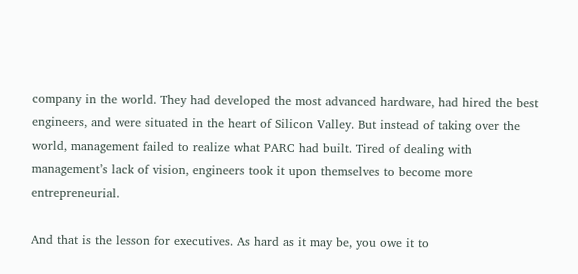company in the world. They had developed the most advanced hardware, had hired the best engineers, and were situated in the heart of Silicon Valley. But instead of taking over the world, management failed to realize what PARC had built. Tired of dealing with management’s lack of vision, engineers took it upon themselves to become more entrepreneurial.

And that is the lesson for executives. As hard as it may be, you owe it to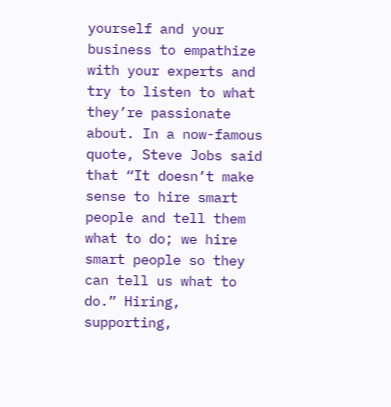yourself and your business to empathize with your experts and try to listen to what they’re passionate about. In a now-famous quote, Steve Jobs said that “It doesn’t make sense to hire smart people and tell them what to do; we hire smart people so they can tell us what to do.” Hiring, supporting,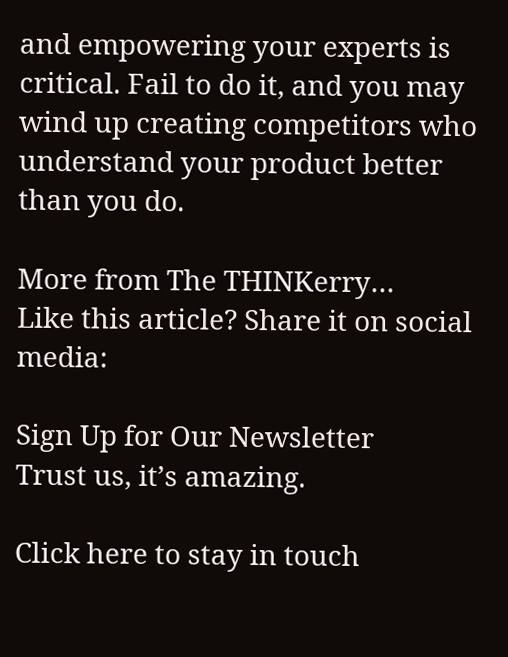and empowering your experts is critical. Fail to do it, and you may wind up creating competitors who understand your product better than you do.

More from The THINKerry…
Like this article? Share it on social media:

Sign Up for Our Newsletter
Trust us, it’s amazing.

Click here to stay in touch